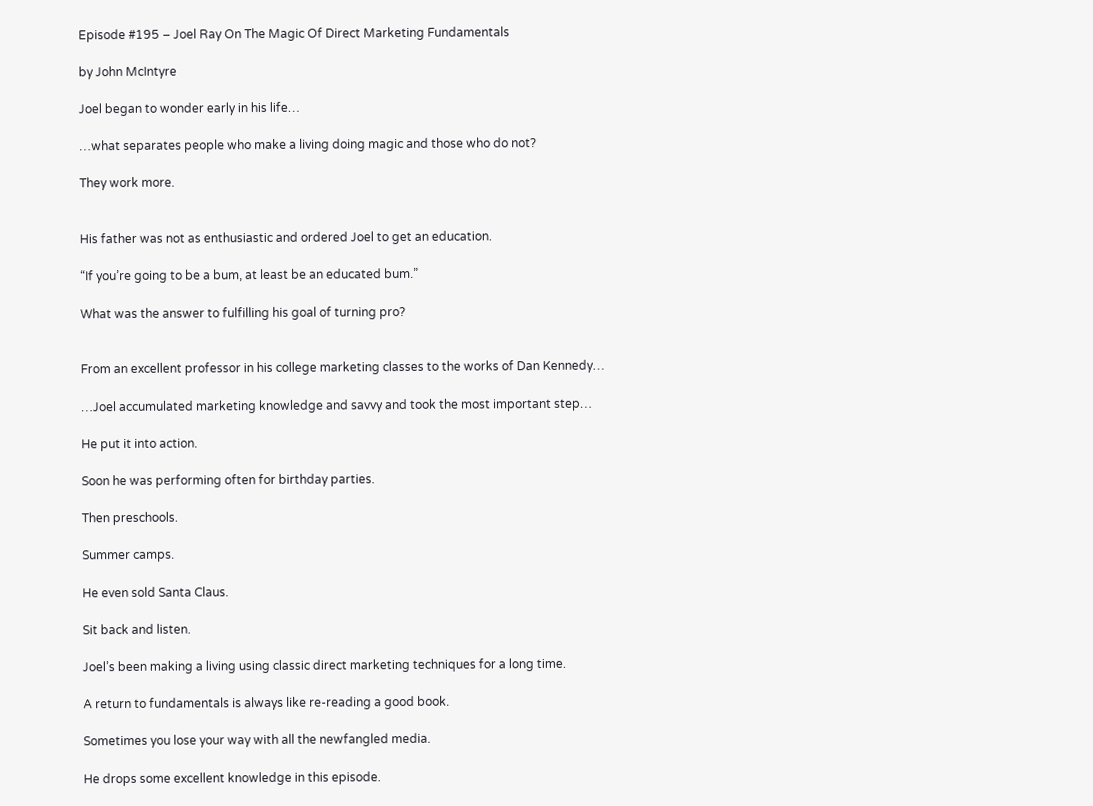Episode #195 – Joel Ray On The Magic Of Direct Marketing Fundamentals

by John McIntyre

Joel began to wonder early in his life…

…what separates people who make a living doing magic and those who do not?

They work more.


His father was not as enthusiastic and ordered Joel to get an education.

“If you’re going to be a bum, at least be an educated bum.”

What was the answer to fulfilling his goal of turning pro?


From an excellent professor in his college marketing classes to the works of Dan Kennedy…

…Joel accumulated marketing knowledge and savvy and took the most important step…

He put it into action.

Soon he was performing often for birthday parties.

Then preschools.

Summer camps.

He even sold Santa Claus.

Sit back and listen.

Joel’s been making a living using classic direct marketing techniques for a long time.

A return to fundamentals is always like re-reading a good book.

Sometimes you lose your way with all the newfangled media.

He drops some excellent knowledge in this episode.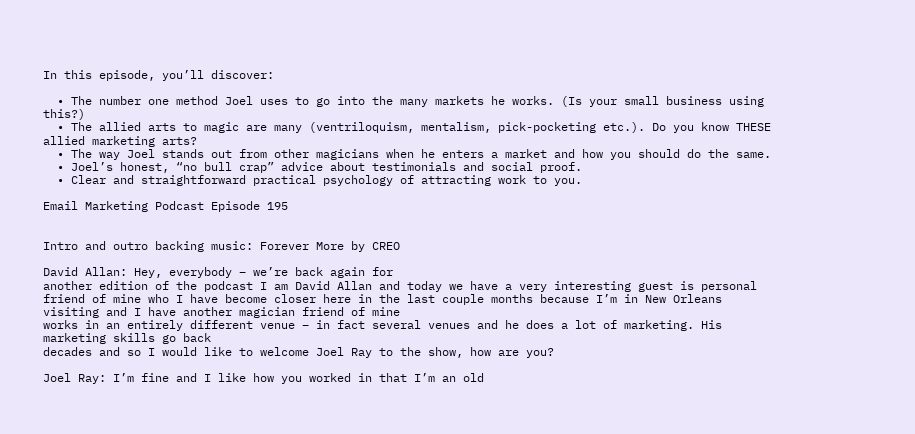In this episode, you’ll discover:

  • The number one method Joel uses to go into the many markets he works. (Is your small business using this?)
  • The allied arts to magic are many (ventriloquism, mentalism, pick-pocketing etc.). Do you know THESE allied marketing arts?
  • The way Joel stands out from other magicians when he enters a market and how you should do the same.
  • Joel’s honest, “no bull crap” advice about testimonials and social proof.
  • Clear and straightforward practical psychology of attracting work to you.

Email Marketing Podcast Episode 195


Intro and outro backing music: Forever More by CREO

David Allan: Hey, everybody – we’re back again for
another edition of the podcast I am David Allan and today we have a very interesting guest is personal friend of mine who I have become closer here in the last couple months because I’m in New Orleans visiting and I have another magician friend of mine
works in an entirely different venue – in fact several venues and he does a lot of marketing. His marketing skills go back
decades and so I would like to welcome Joel Ray to the show, how are you?

Joel Ray: I’m fine and I like how you worked in that I’m an old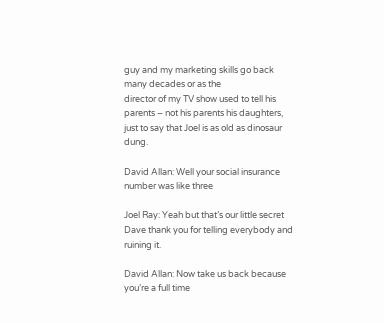guy and my marketing skills go back many decades or as the
director of my TV show used to tell his parents – not his parents his daughters, just to say that Joel is as old as dinosaur dung.

David Allan: Well your social insurance number was like three

Joel Ray: Yeah but that’s our little secret Dave thank you for telling everybody and ruining it.

David Allan: Now take us back because you’re a full time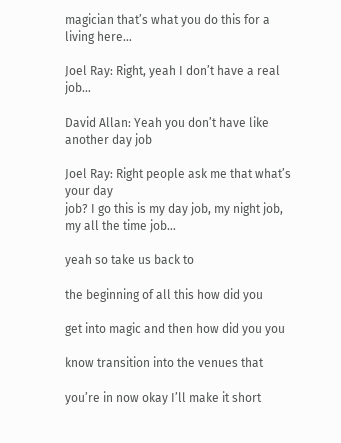magician that’s what you do this for a living here…

Joel Ray: Right, yeah I don’t have a real job…

David Allan: Yeah you don’t have like another day job

Joel Ray: Right people ask me that what’s your day
job? I go this is my day job, my night job, my all the time job…

yeah so take us back to

the beginning of all this how did you

get into magic and then how did you you

know transition into the venues that

you’re in now okay I’ll make it short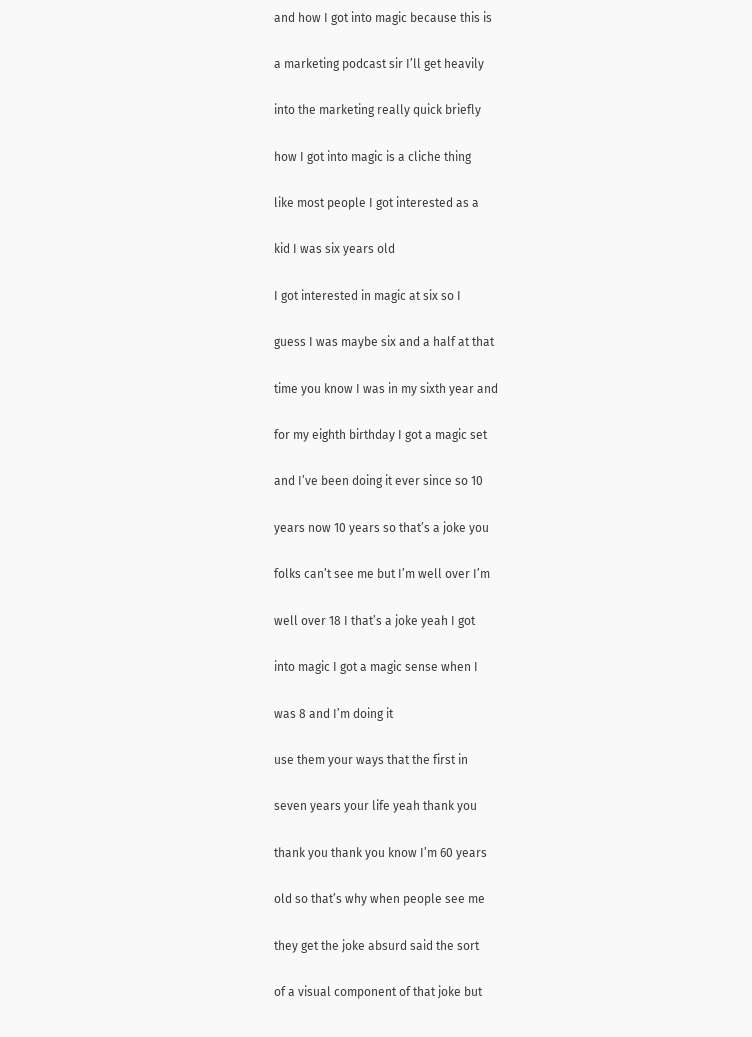and how I got into magic because this is

a marketing podcast sir I’ll get heavily

into the marketing really quick briefly

how I got into magic is a cliche thing

like most people I got interested as a

kid I was six years old

I got interested in magic at six so I

guess I was maybe six and a half at that

time you know I was in my sixth year and

for my eighth birthday I got a magic set

and I’ve been doing it ever since so 10

years now 10 years so that’s a joke you

folks can’t see me but I’m well over I’m

well over 18 I that’s a joke yeah I got

into magic I got a magic sense when I

was 8 and I’m doing it

use them your ways that the first in

seven years your life yeah thank you

thank you thank you know I’m 60 years

old so that’s why when people see me

they get the joke absurd said the sort

of a visual component of that joke but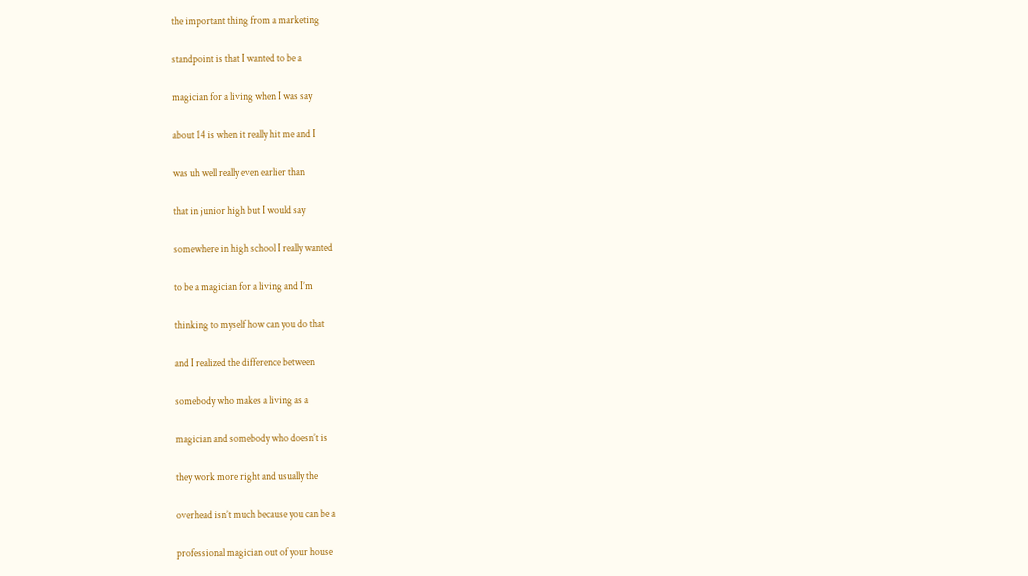the important thing from a marketing

standpoint is that I wanted to be a

magician for a living when I was say

about 14 is when it really hit me and I

was uh well really even earlier than

that in junior high but I would say

somewhere in high school I really wanted

to be a magician for a living and I’m

thinking to myself how can you do that

and I realized the difference between

somebody who makes a living as a

magician and somebody who doesn’t is

they work more right and usually the

overhead isn’t much because you can be a

professional magician out of your house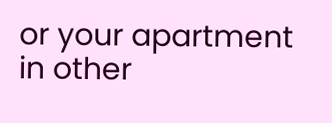or your apartment in other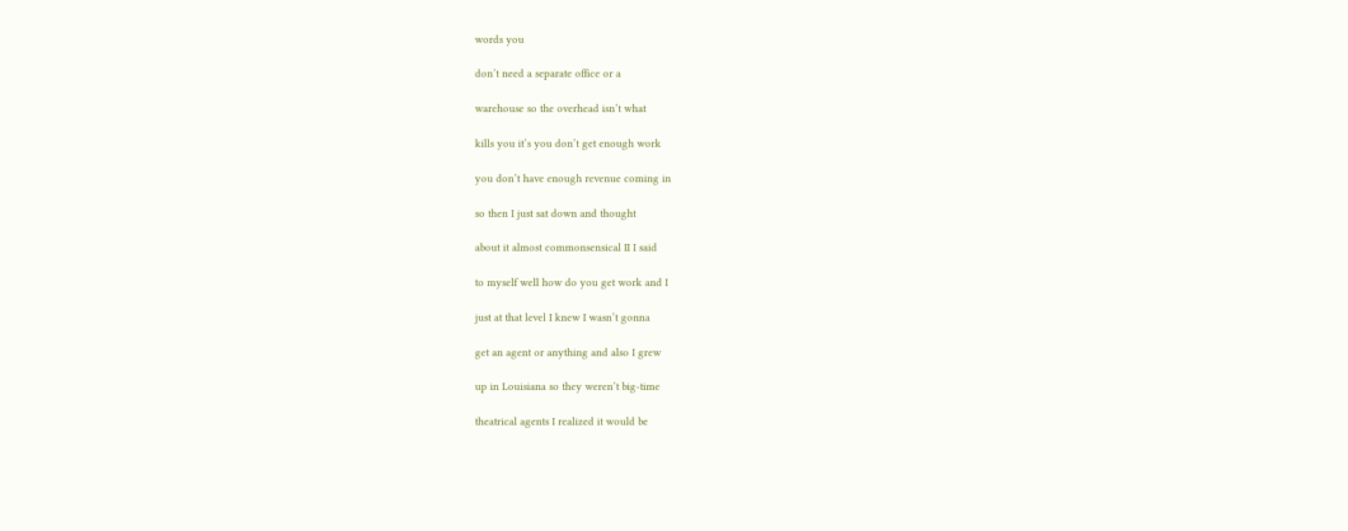words you

don’t need a separate office or a

warehouse so the overhead isn’t what

kills you it’s you don’t get enough work

you don’t have enough revenue coming in

so then I just sat down and thought

about it almost commonsensical II I said

to myself well how do you get work and I

just at that level I knew I wasn’t gonna

get an agent or anything and also I grew

up in Louisiana so they weren’t big-time

theatrical agents I realized it would be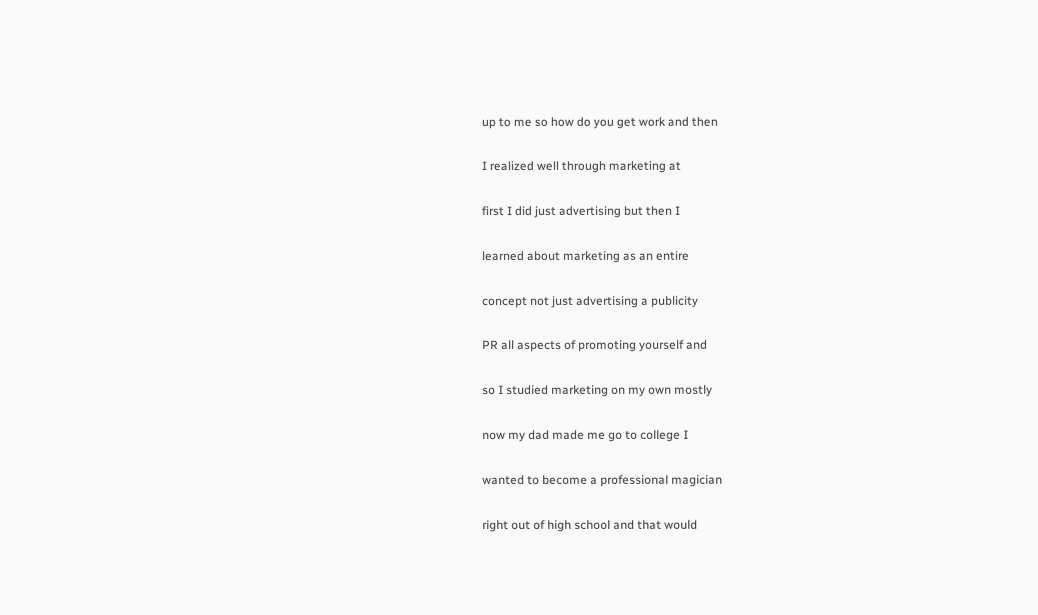up to me so how do you get work and then

I realized well through marketing at

first I did just advertising but then I

learned about marketing as an entire

concept not just advertising a publicity

PR all aspects of promoting yourself and

so I studied marketing on my own mostly

now my dad made me go to college I

wanted to become a professional magician

right out of high school and that would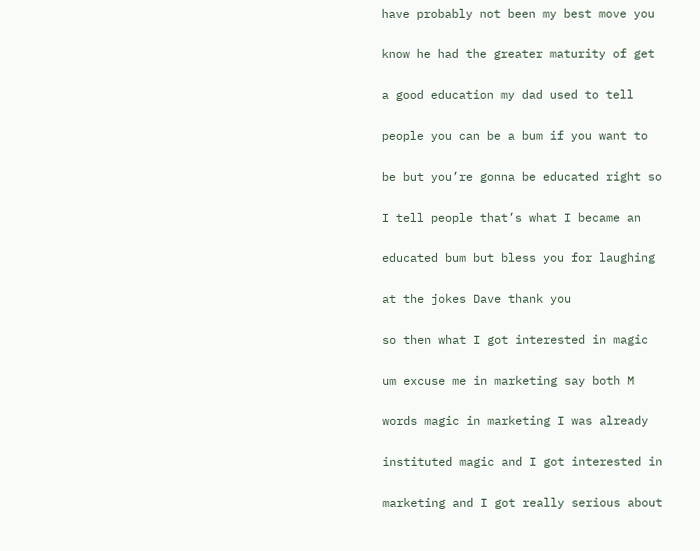have probably not been my best move you

know he had the greater maturity of get

a good education my dad used to tell

people you can be a bum if you want to

be but you’re gonna be educated right so

I tell people that’s what I became an

educated bum but bless you for laughing

at the jokes Dave thank you

so then what I got interested in magic

um excuse me in marketing say both M

words magic in marketing I was already

instituted magic and I got interested in

marketing and I got really serious about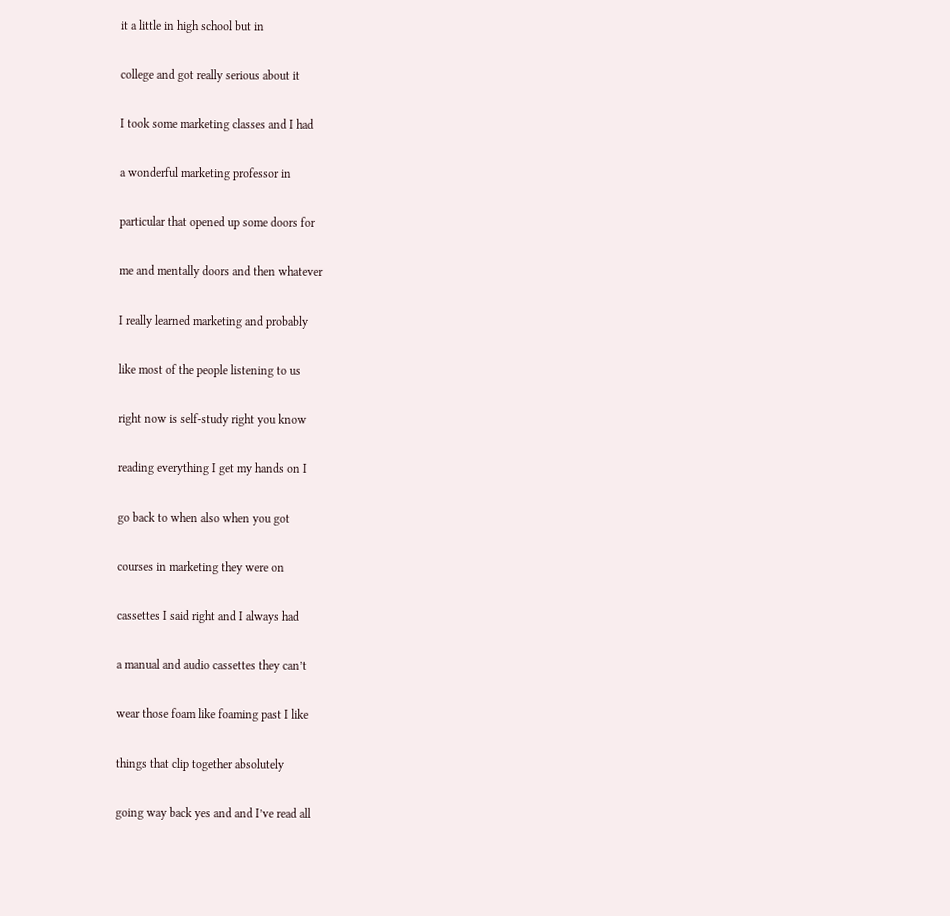it a little in high school but in

college and got really serious about it

I took some marketing classes and I had

a wonderful marketing professor in

particular that opened up some doors for

me and mentally doors and then whatever

I really learned marketing and probably

like most of the people listening to us

right now is self-study right you know

reading everything I get my hands on I

go back to when also when you got

courses in marketing they were on

cassettes I said right and I always had

a manual and audio cassettes they can’t

wear those foam like foaming past I like

things that clip together absolutely

going way back yes and and I’ve read all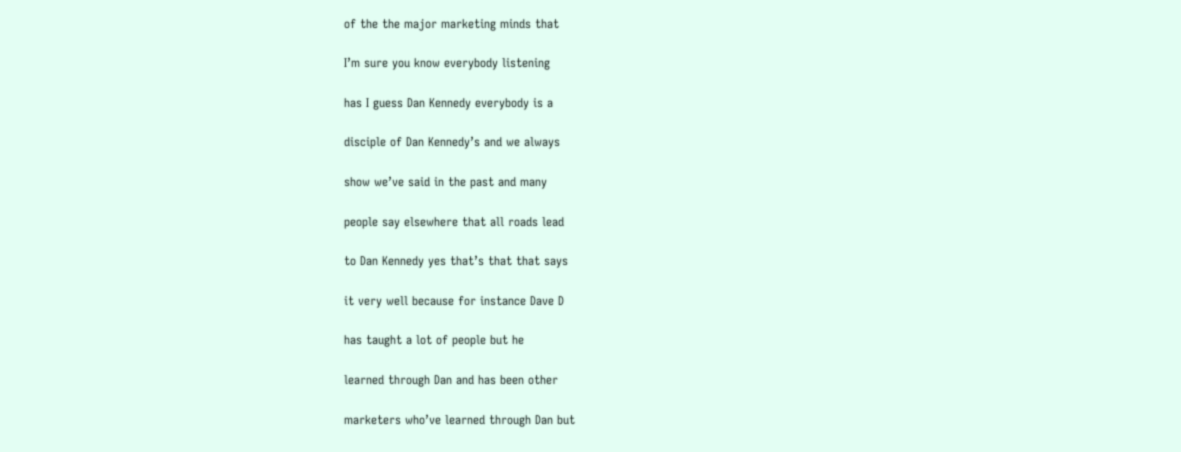of the the major marketing minds that

I’m sure you know everybody listening

has I guess Dan Kennedy everybody is a

disciple of Dan Kennedy’s and we always

show we’ve said in the past and many

people say elsewhere that all roads lead

to Dan Kennedy yes that’s that that says

it very well because for instance Dave D

has taught a lot of people but he

learned through Dan and has been other

marketers who’ve learned through Dan but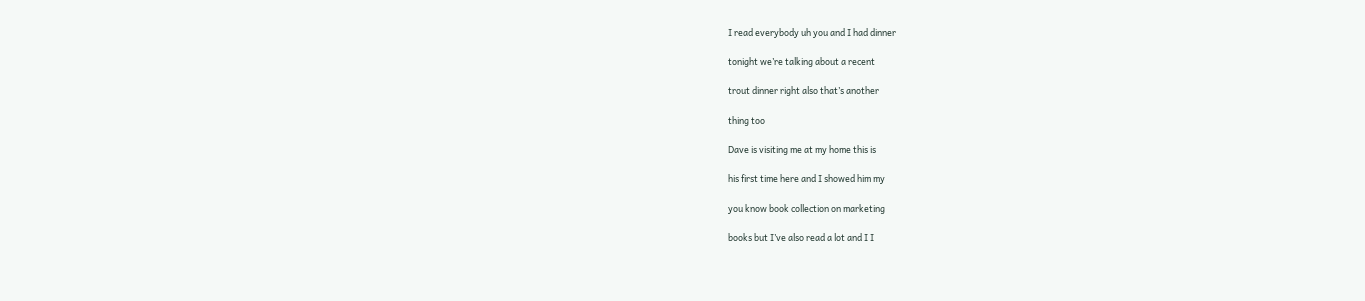I read everybody uh you and I had dinner

tonight we’re talking about a recent

trout dinner right also that’s another

thing too

Dave is visiting me at my home this is

his first time here and I showed him my

you know book collection on marketing

books but I’ve also read a lot and I I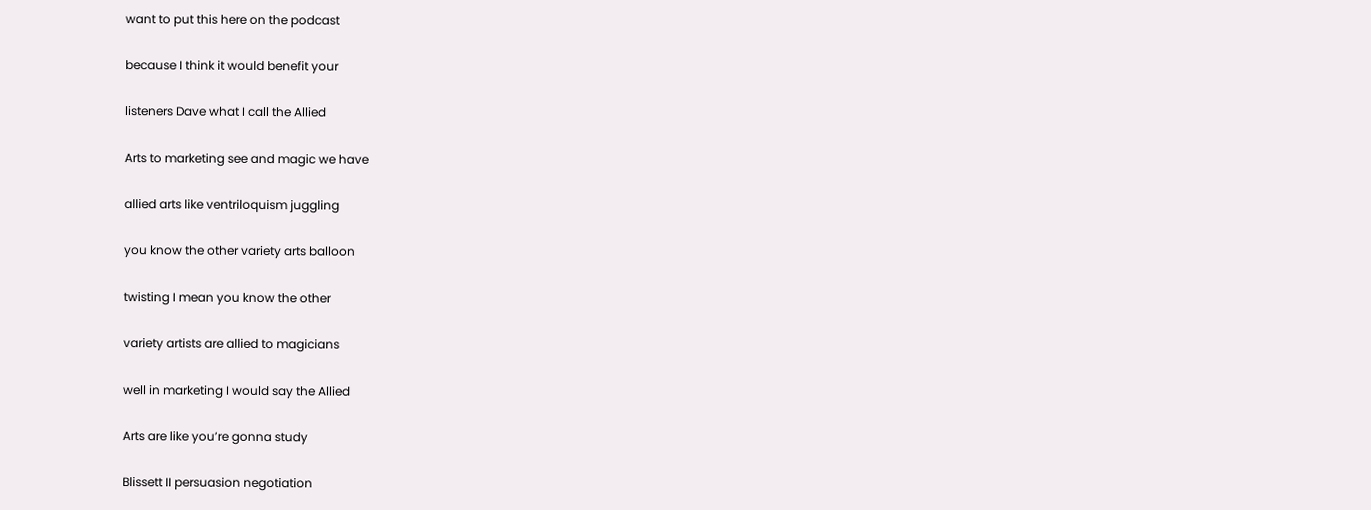want to put this here on the podcast

because I think it would benefit your

listeners Dave what I call the Allied

Arts to marketing see and magic we have

allied arts like ventriloquism juggling

you know the other variety arts balloon

twisting I mean you know the other

variety artists are allied to magicians

well in marketing I would say the Allied

Arts are like you’re gonna study

Blissett II persuasion negotiation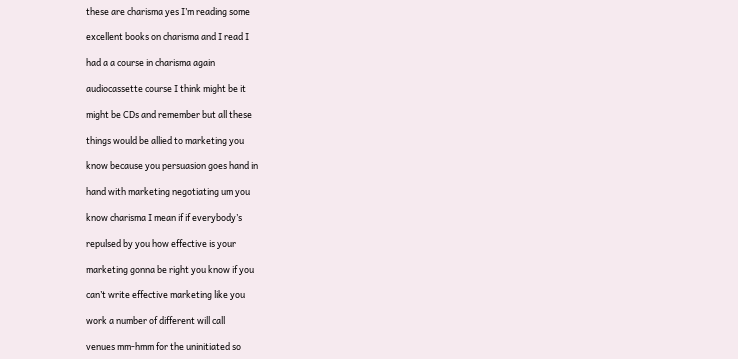these are charisma yes I’m reading some

excellent books on charisma and I read I

had a a course in charisma again

audiocassette course I think might be it

might be CDs and remember but all these

things would be allied to marketing you

know because you persuasion goes hand in

hand with marketing negotiating um you

know charisma I mean if if everybody’s

repulsed by you how effective is your

marketing gonna be right you know if you

can’t write effective marketing like you

work a number of different will call

venues mm-hmm for the uninitiated so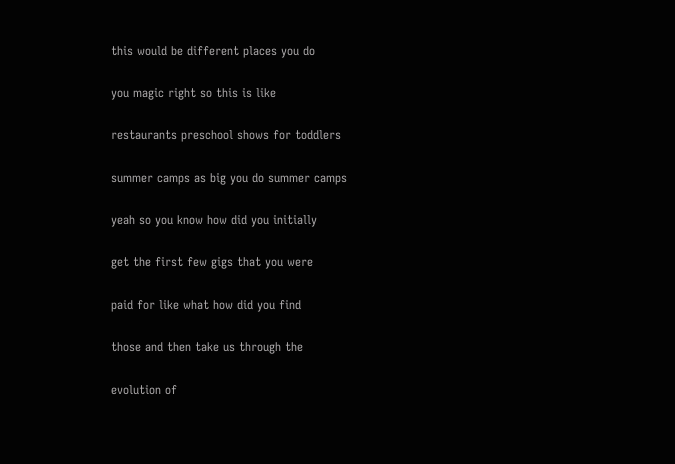this would be different places you do

you magic right so this is like

restaurants preschool shows for toddlers

summer camps as big you do summer camps

yeah so you know how did you initially

get the first few gigs that you were

paid for like what how did you find

those and then take us through the

evolution of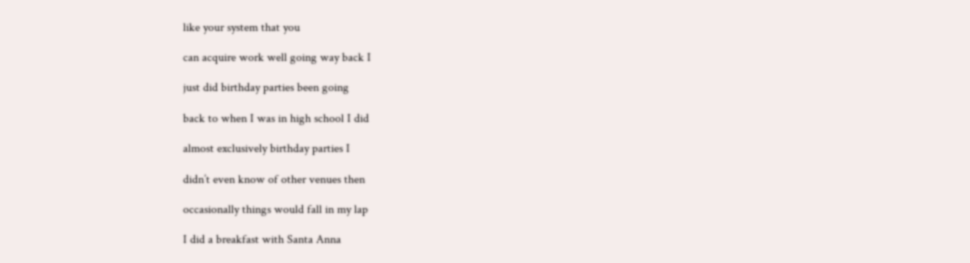like your system that you

can acquire work well going way back I

just did birthday parties been going

back to when I was in high school I did

almost exclusively birthday parties I

didn’t even know of other venues then

occasionally things would fall in my lap

I did a breakfast with Santa Anna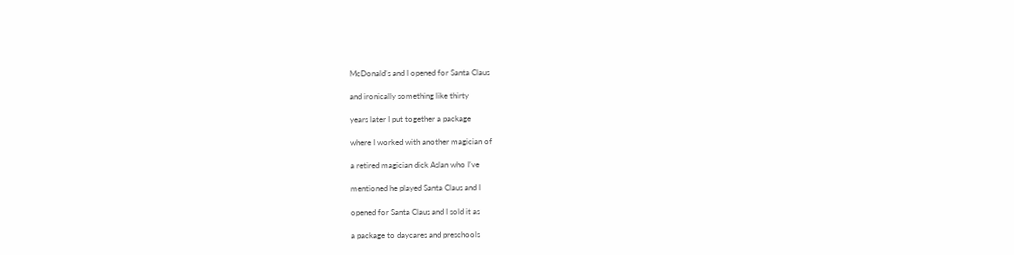McDonald’s and I opened for Santa Claus

and ironically something like thirty

years later I put together a package

where I worked with another magician of

a retired magician dick Aslan who I’ve

mentioned he played Santa Claus and I

opened for Santa Claus and I sold it as

a package to daycares and preschools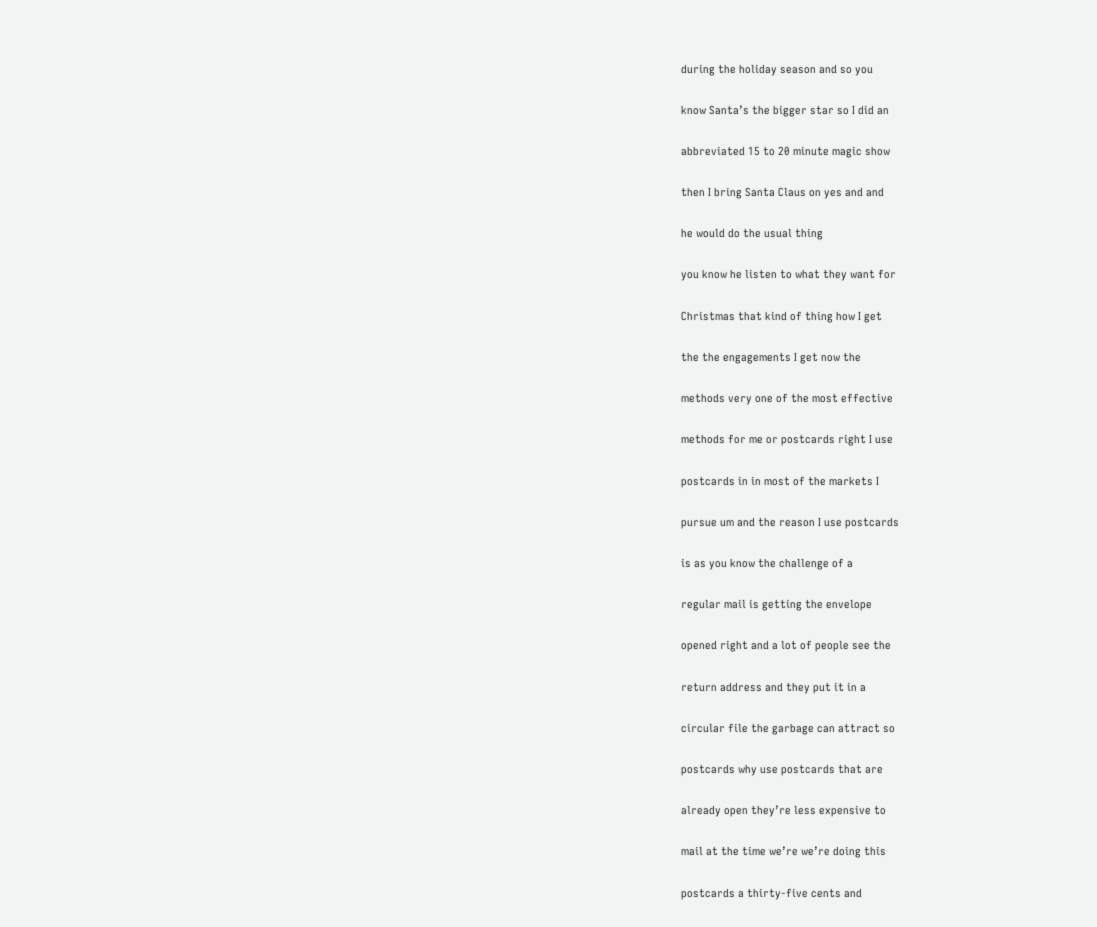during the holiday season and so you

know Santa’s the bigger star so I did an

abbreviated 15 to 20 minute magic show

then I bring Santa Claus on yes and and

he would do the usual thing

you know he listen to what they want for

Christmas that kind of thing how I get

the the engagements I get now the

methods very one of the most effective

methods for me or postcards right I use

postcards in in most of the markets I

pursue um and the reason I use postcards

is as you know the challenge of a

regular mail is getting the envelope

opened right and a lot of people see the

return address and they put it in a

circular file the garbage can attract so

postcards why use postcards that are

already open they’re less expensive to

mail at the time we’re we’re doing this

postcards a thirty-five cents and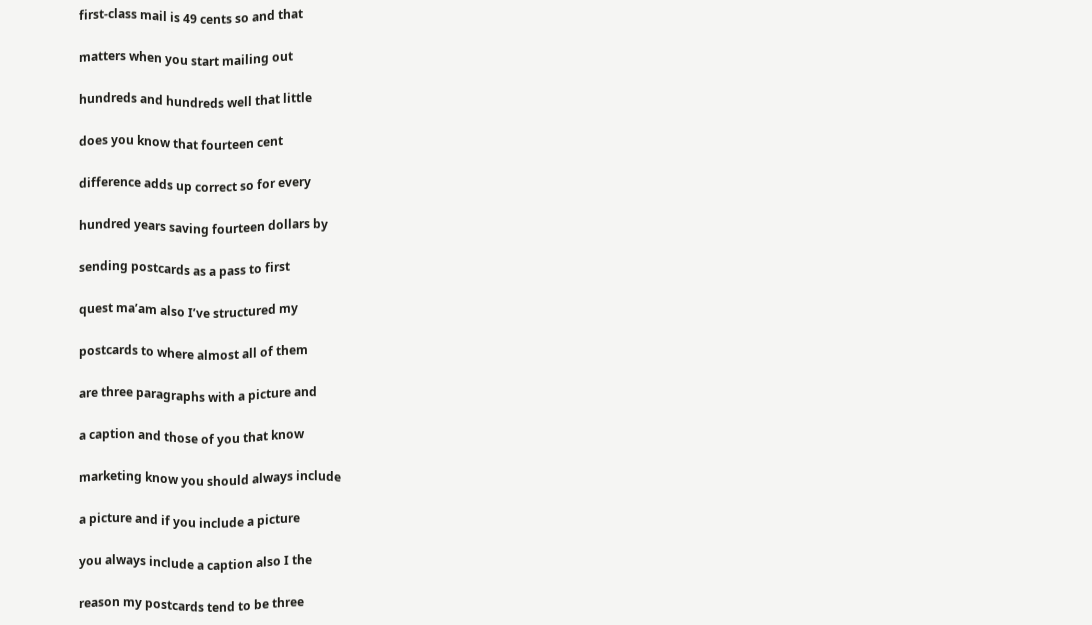first-class mail is 49 cents so and that

matters when you start mailing out

hundreds and hundreds well that little

does you know that fourteen cent

difference adds up correct so for every

hundred years saving fourteen dollars by

sending postcards as a pass to first

quest ma’am also I’ve structured my

postcards to where almost all of them

are three paragraphs with a picture and

a caption and those of you that know

marketing know you should always include

a picture and if you include a picture

you always include a caption also I the

reason my postcards tend to be three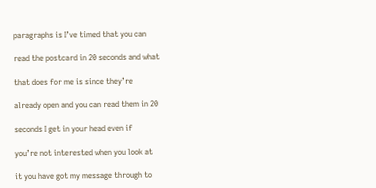paragraphs is I’ve timed that you can

read the postcard in 20 seconds and what

that does for me is since they’re

already open and you can read them in 20

seconds I get in your head even if

you’re not interested when you look at

it you have got my message through to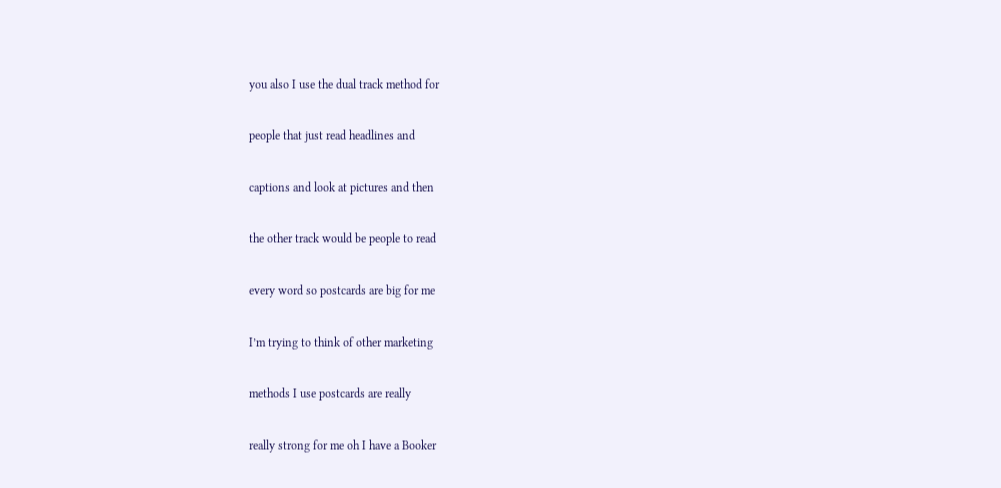you also I use the dual track method for

people that just read headlines and

captions and look at pictures and then

the other track would be people to read

every word so postcards are big for me

I’m trying to think of other marketing

methods I use postcards are really

really strong for me oh I have a Booker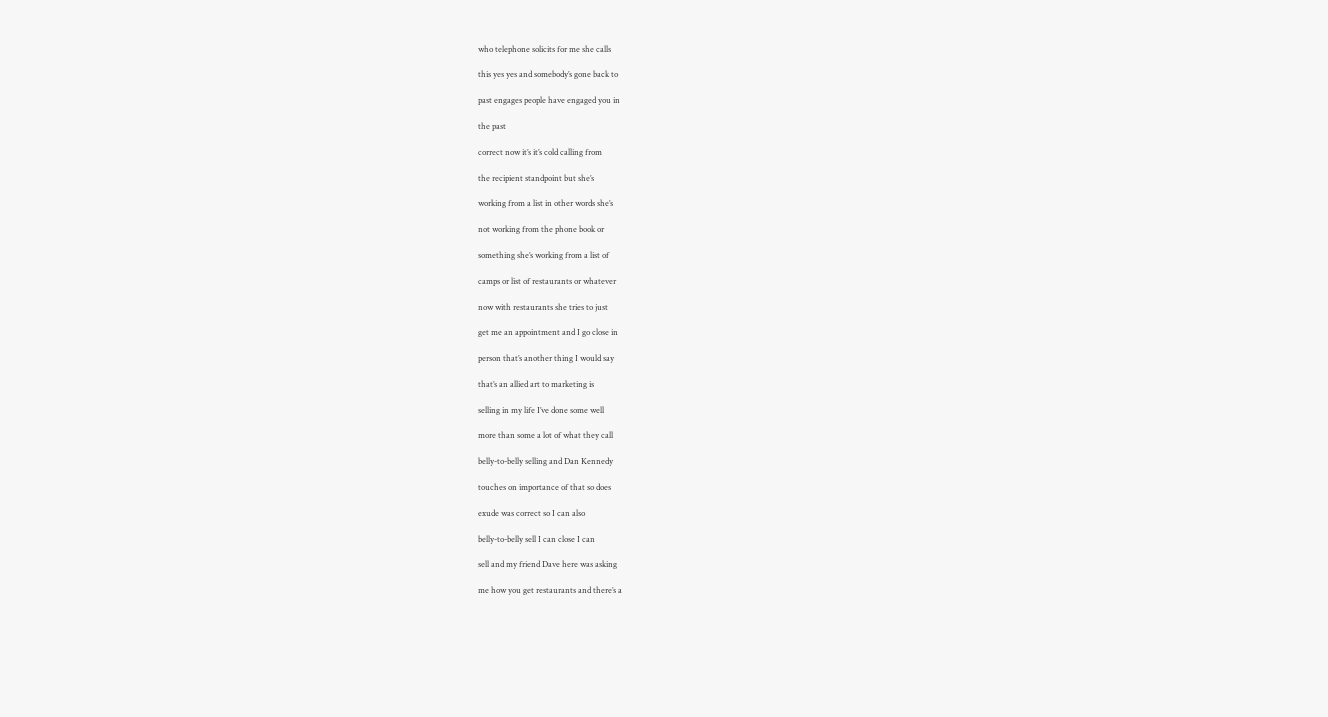who telephone solicits for me she calls

this yes yes and somebody’s gone back to

past engages people have engaged you in

the past

correct now it’s it’s cold calling from

the recipient standpoint but she’s

working from a list in other words she’s

not working from the phone book or

something she’s working from a list of

camps or list of restaurants or whatever

now with restaurants she tries to just

get me an appointment and I go close in

person that’s another thing I would say

that’s an allied art to marketing is

selling in my life I’ve done some well

more than some a lot of what they call

belly-to-belly selling and Dan Kennedy

touches on importance of that so does

exude was correct so I can also

belly-to-belly sell I can close I can

sell and my friend Dave here was asking

me how you get restaurants and there’s a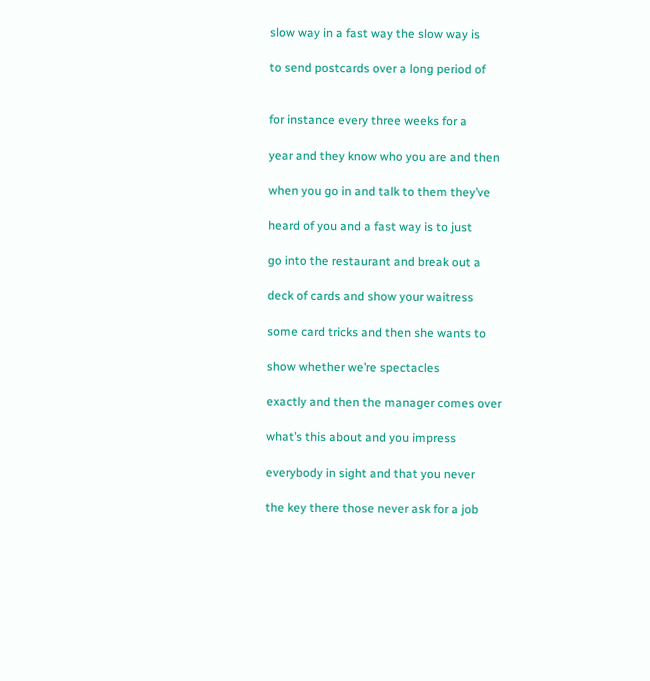slow way in a fast way the slow way is

to send postcards over a long period of


for instance every three weeks for a

year and they know who you are and then

when you go in and talk to them they’ve

heard of you and a fast way is to just

go into the restaurant and break out a

deck of cards and show your waitress

some card tricks and then she wants to

show whether we’re spectacles

exactly and then the manager comes over

what’s this about and you impress

everybody in sight and that you never

the key there those never ask for a job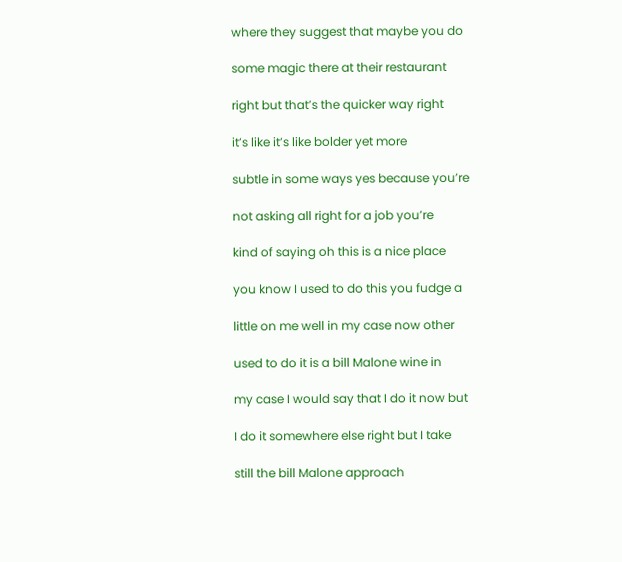where they suggest that maybe you do

some magic there at their restaurant

right but that’s the quicker way right

it’s like it’s like bolder yet more

subtle in some ways yes because you’re

not asking all right for a job you’re

kind of saying oh this is a nice place

you know I used to do this you fudge a

little on me well in my case now other

used to do it is a bill Malone wine in

my case I would say that I do it now but

I do it somewhere else right but I take

still the bill Malone approach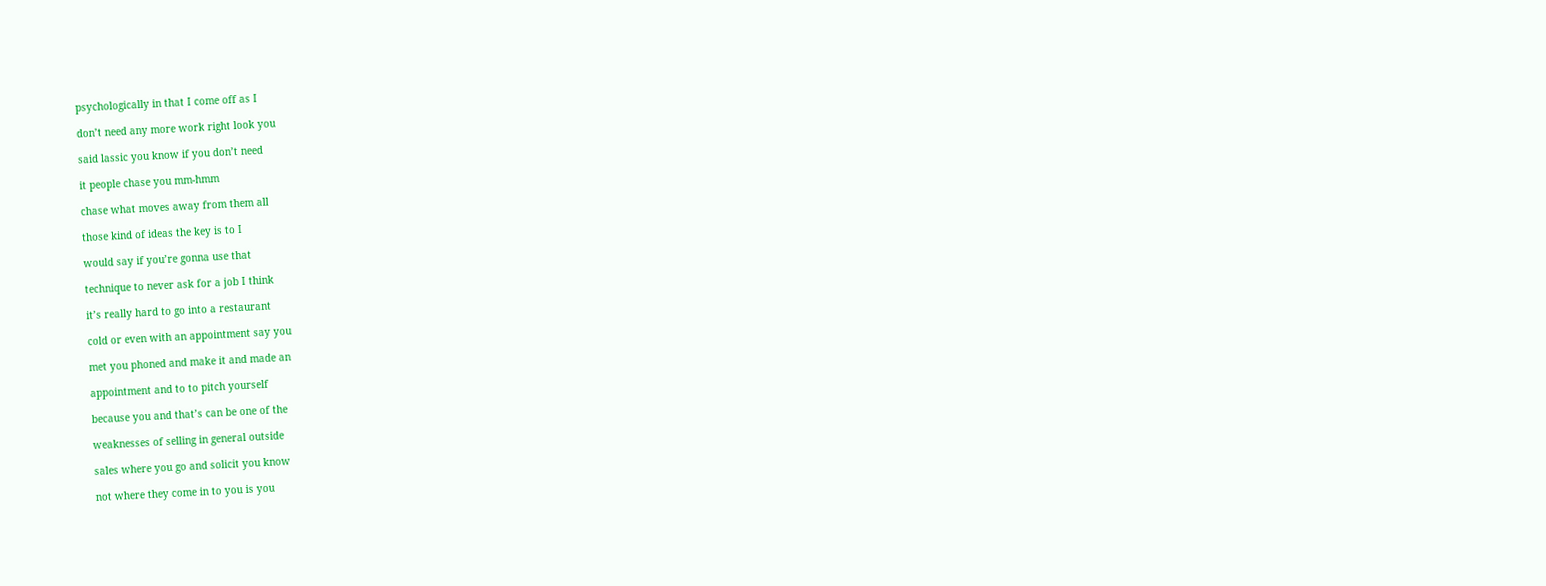psychologically in that I come off as I

don’t need any more work right look you

said lassic you know if you don’t need

it people chase you mm-hmm

chase what moves away from them all

those kind of ideas the key is to I

would say if you’re gonna use that

technique to never ask for a job I think

it’s really hard to go into a restaurant

cold or even with an appointment say you

met you phoned and make it and made an

appointment and to to pitch yourself

because you and that’s can be one of the

weaknesses of selling in general outside

sales where you go and solicit you know

not where they come in to you is you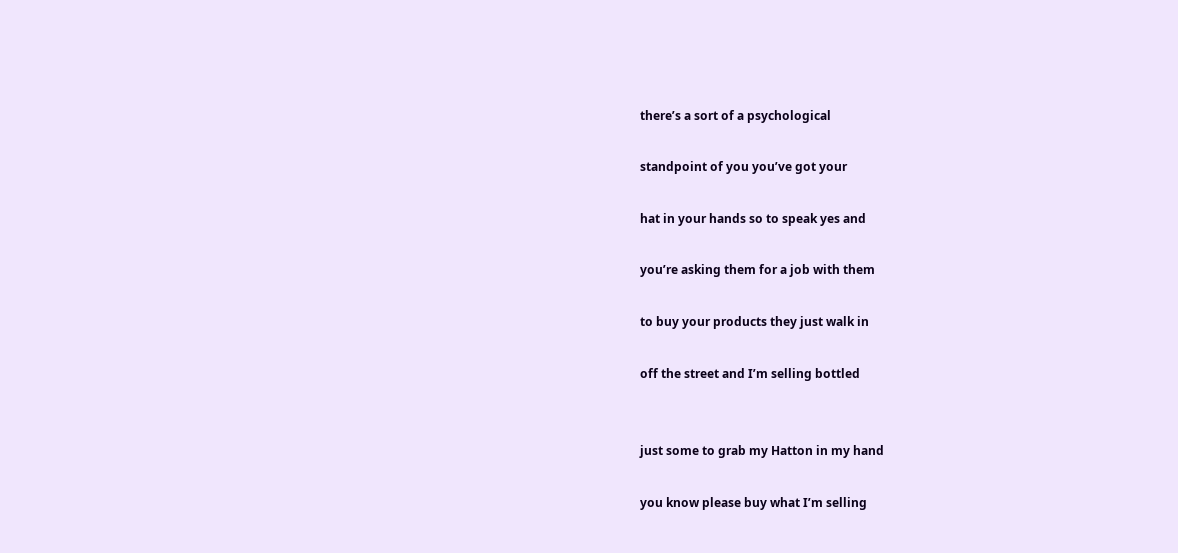there’s a sort of a psychological

standpoint of you you’ve got your

hat in your hands so to speak yes and

you’re asking them for a job with them

to buy your products they just walk in

off the street and I’m selling bottled


just some to grab my Hatton in my hand

you know please buy what I’m selling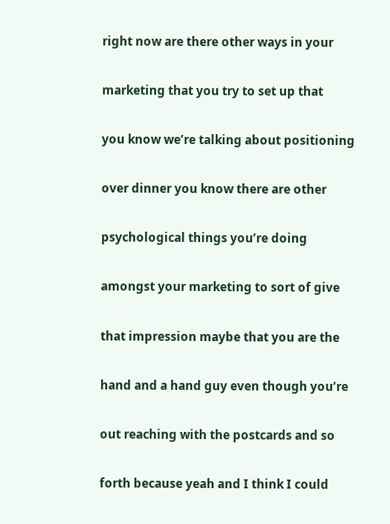right now are there other ways in your

marketing that you try to set up that

you know we’re talking about positioning

over dinner you know there are other

psychological things you’re doing

amongst your marketing to sort of give

that impression maybe that you are the

hand and a hand guy even though you’re

out reaching with the postcards and so

forth because yeah and I think I could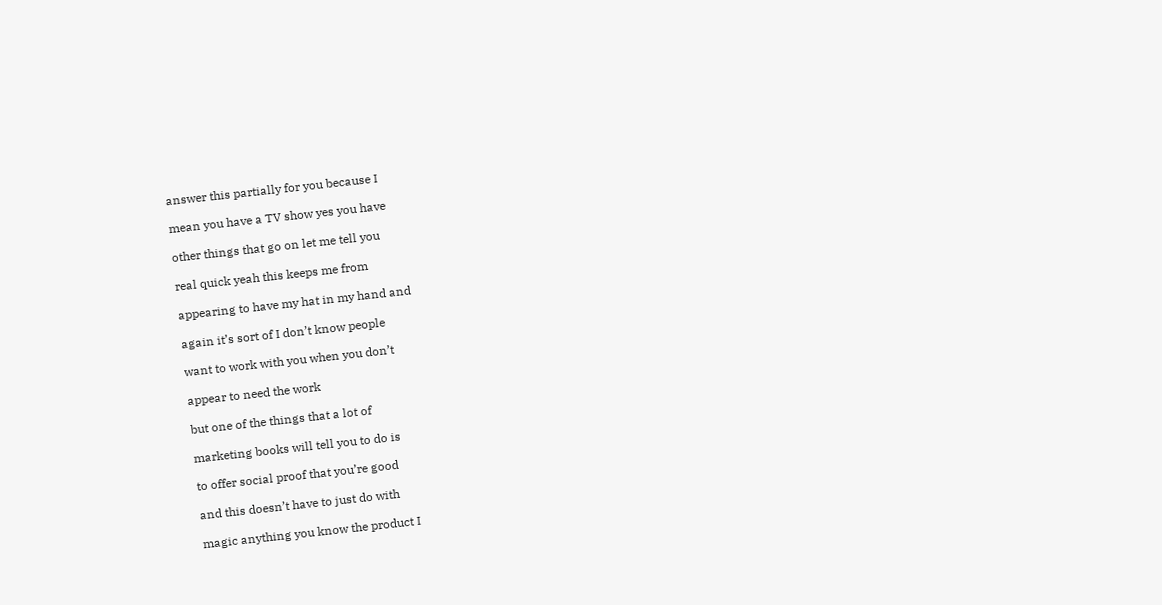answer this partially for you because I

mean you have a TV show yes you have

other things that go on let me tell you

real quick yeah this keeps me from

appearing to have my hat in my hand and

again it’s sort of I don’t know people

want to work with you when you don’t

appear to need the work

but one of the things that a lot of

marketing books will tell you to do is

to offer social proof that you’re good

and this doesn’t have to just do with

magic anything you know the product I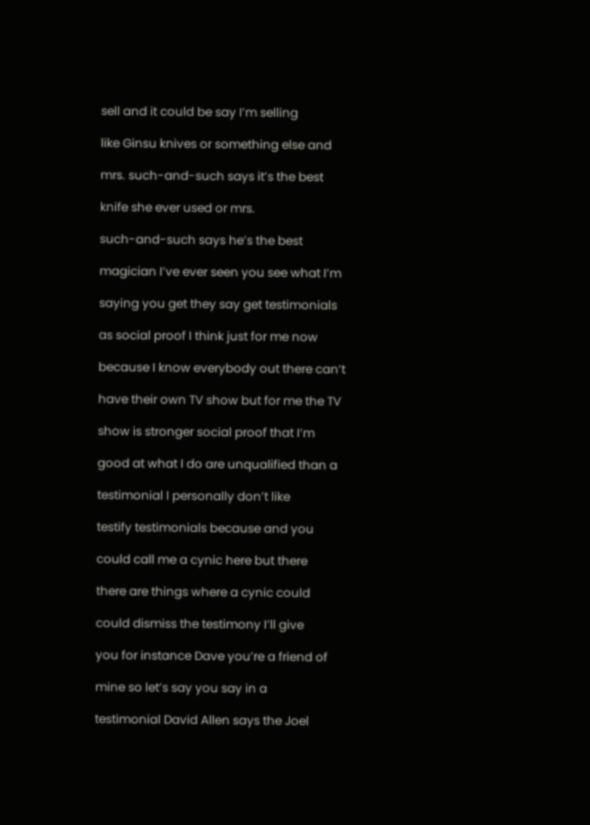sell and it could be say I’m selling

like Ginsu knives or something else and

mrs. such-and-such says it’s the best

knife she ever used or mrs.

such-and-such says he’s the best

magician I’ve ever seen you see what I’m

saying you get they say get testimonials

as social proof I think just for me now

because I know everybody out there can’t

have their own TV show but for me the TV

show is stronger social proof that I’m

good at what I do are unqualified than a

testimonial I personally don’t like

testify testimonials because and you

could call me a cynic here but there

there are things where a cynic could

could dismiss the testimony I’ll give

you for instance Dave you’re a friend of

mine so let’s say you say in a

testimonial David Allen says the Joel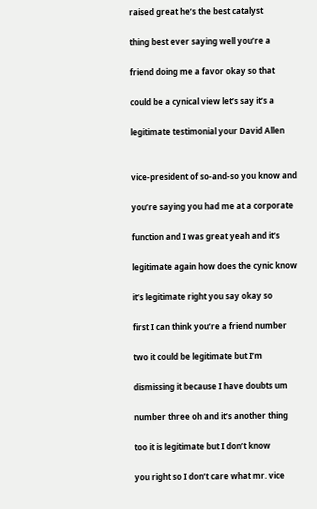raised great he’s the best catalyst

thing best ever saying well you’re a

friend doing me a favor okay so that

could be a cynical view let’s say it’s a

legitimate testimonial your David Allen


vice-president of so-and-so you know and

you’re saying you had me at a corporate

function and I was great yeah and it’s

legitimate again how does the cynic know

it’s legitimate right you say okay so

first I can think you’re a friend number

two it could be legitimate but I’m

dismissing it because I have doubts um

number three oh and it’s another thing

too it is legitimate but I don’t know

you right so I don’t care what mr. vice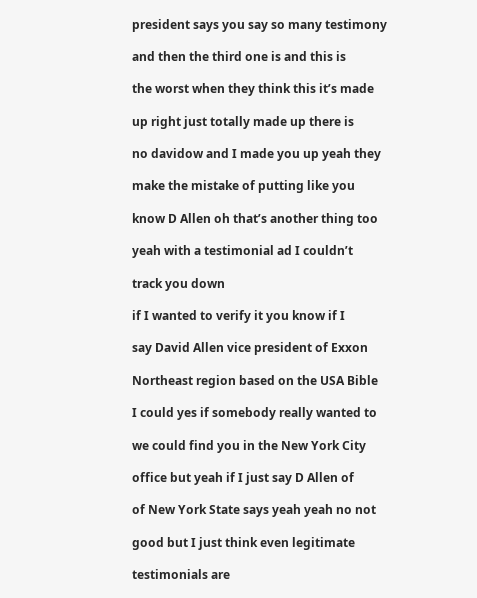president says you say so many testimony

and then the third one is and this is

the worst when they think this it’s made

up right just totally made up there is

no davidow and I made you up yeah they

make the mistake of putting like you

know D Allen oh that’s another thing too

yeah with a testimonial ad I couldn’t

track you down

if I wanted to verify it you know if I

say David Allen vice president of Exxon

Northeast region based on the USA Bible

I could yes if somebody really wanted to

we could find you in the New York City

office but yeah if I just say D Allen of

of New York State says yeah yeah no not

good but I just think even legitimate

testimonials are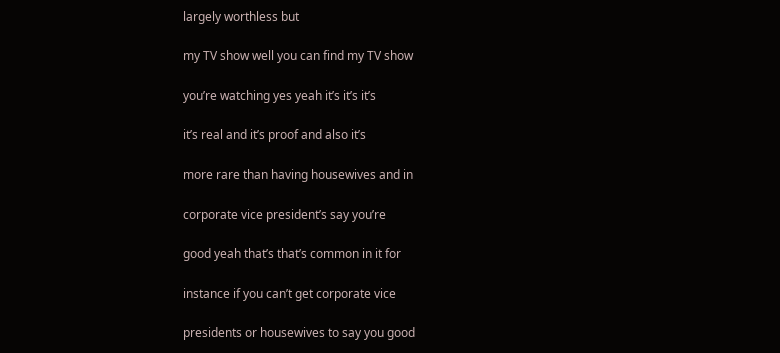largely worthless but

my TV show well you can find my TV show

you’re watching yes yeah it’s it’s it’s

it’s real and it’s proof and also it’s

more rare than having housewives and in

corporate vice president’s say you’re

good yeah that’s that’s common in it for

instance if you can’t get corporate vice

presidents or housewives to say you good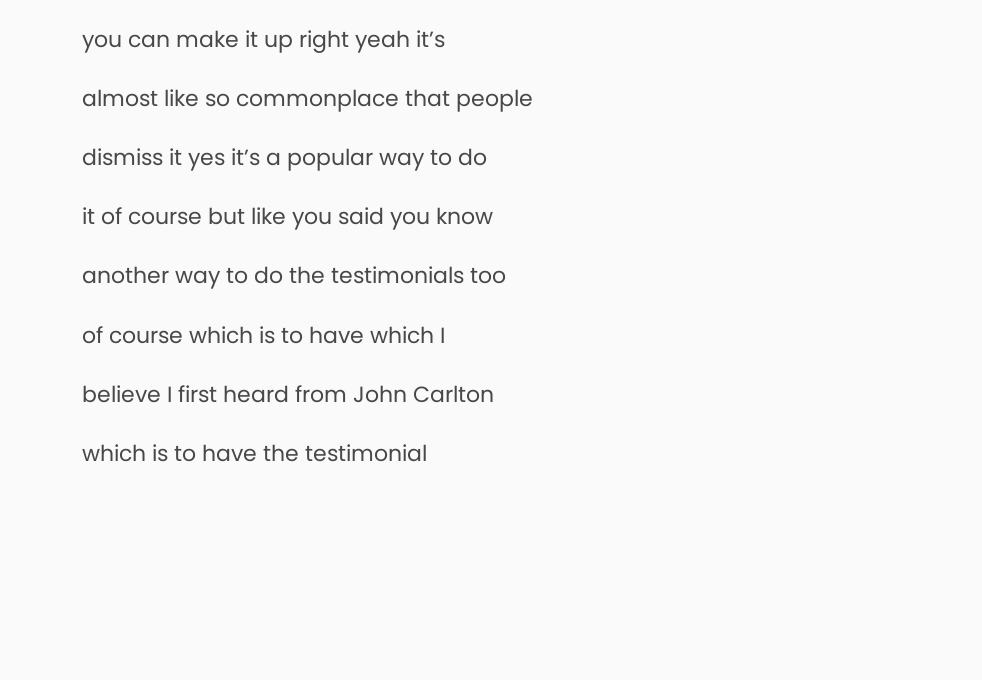you can make it up right yeah it’s

almost like so commonplace that people

dismiss it yes it’s a popular way to do

it of course but like you said you know

another way to do the testimonials too

of course which is to have which I

believe I first heard from John Carlton

which is to have the testimonial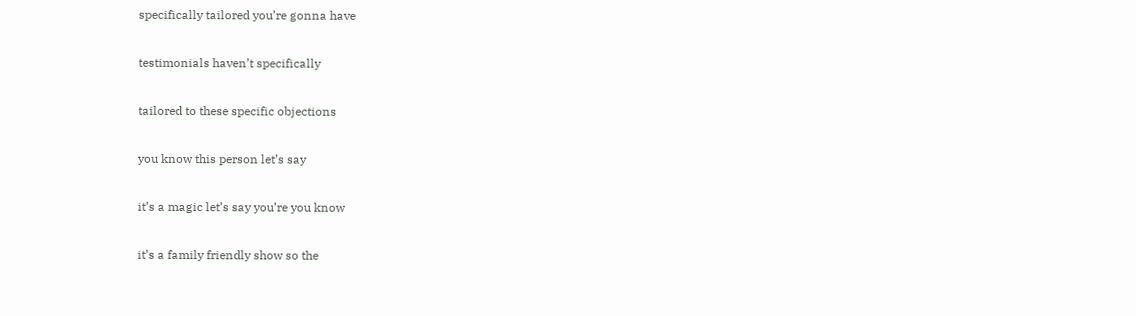specifically tailored you’re gonna have

testimonials haven’t specifically

tailored to these specific objections

you know this person let’s say

it’s a magic let’s say you’re you know

it’s a family friendly show so the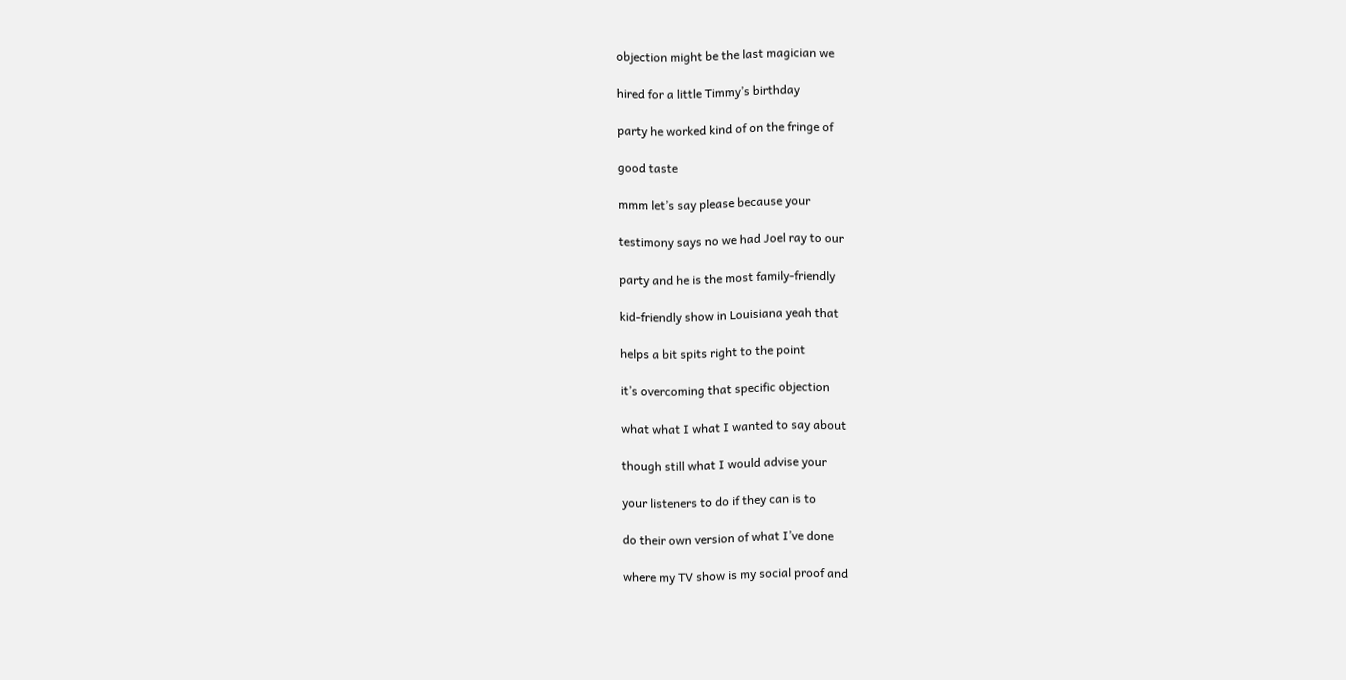objection might be the last magician we

hired for a little Timmy’s birthday

party he worked kind of on the fringe of

good taste

mmm let’s say please because your

testimony says no we had Joel ray to our

party and he is the most family-friendly

kid-friendly show in Louisiana yeah that

helps a bit spits right to the point

it’s overcoming that specific objection

what what I what I wanted to say about

though still what I would advise your

your listeners to do if they can is to

do their own version of what I’ve done

where my TV show is my social proof and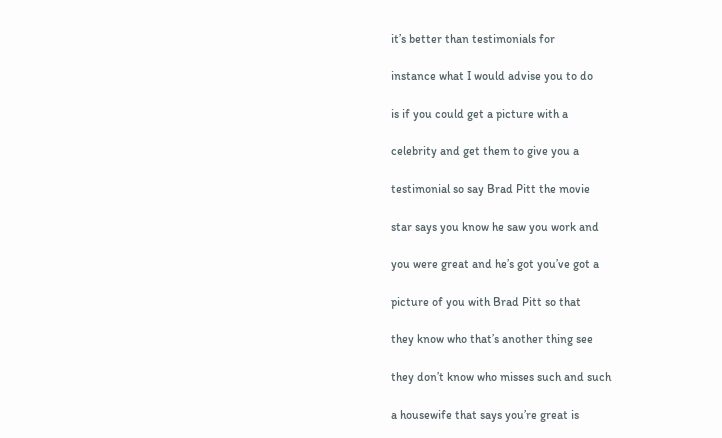it’s better than testimonials for

instance what I would advise you to do

is if you could get a picture with a

celebrity and get them to give you a

testimonial so say Brad Pitt the movie

star says you know he saw you work and

you were great and he’s got you’ve got a

picture of you with Brad Pitt so that

they know who that’s another thing see

they don’t know who misses such and such

a housewife that says you’re great is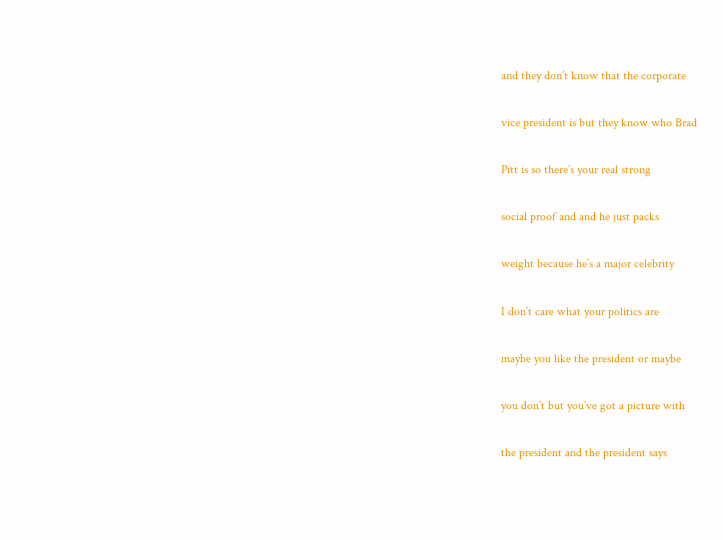and they don’t know that the corporate

vice president is but they know who Brad

Pitt is so there’s your real strong

social proof and and he just packs

weight because he’s a major celebrity

I don’t care what your politics are

maybe you like the president or maybe

you don’t but you’ve got a picture with

the president and the president says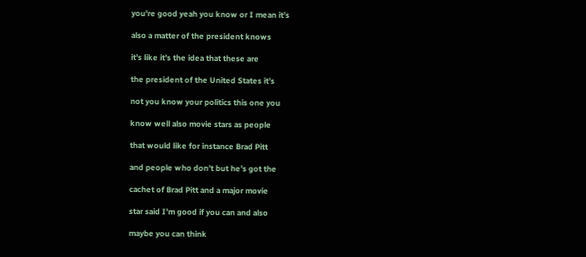you’re good yeah you know or I mean it’s

also a matter of the president knows

it’s like it’s the idea that these are

the president of the United States it’s

not you know your politics this one you

know well also movie stars as people

that would like for instance Brad Pitt

and people who don’t but he’s got the

cachet of Brad Pitt and a major movie

star said I’m good if you can and also

maybe you can think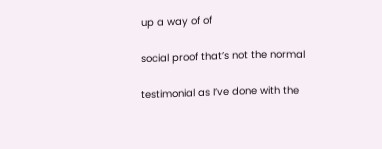up a way of of

social proof that’s not the normal

testimonial as I’ve done with the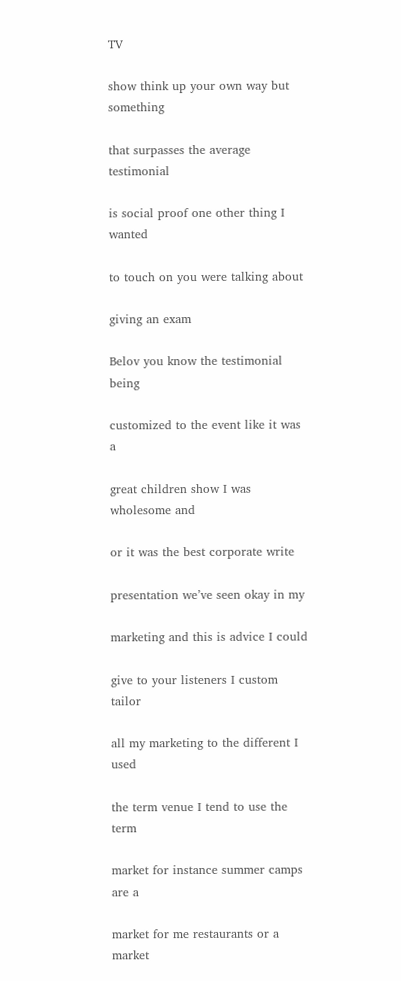TV

show think up your own way but something

that surpasses the average testimonial

is social proof one other thing I wanted

to touch on you were talking about

giving an exam

Belov you know the testimonial being

customized to the event like it was a

great children show I was wholesome and

or it was the best corporate write

presentation we’ve seen okay in my

marketing and this is advice I could

give to your listeners I custom tailor

all my marketing to the different I used

the term venue I tend to use the term

market for instance summer camps are a

market for me restaurants or a market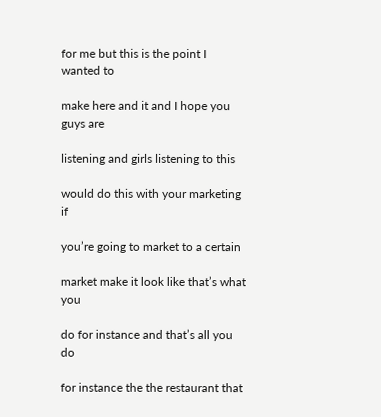for me but this is the point I wanted to

make here and it and I hope you guys are

listening and girls listening to this

would do this with your marketing if

you’re going to market to a certain

market make it look like that’s what you

do for instance and that’s all you do

for instance the the restaurant that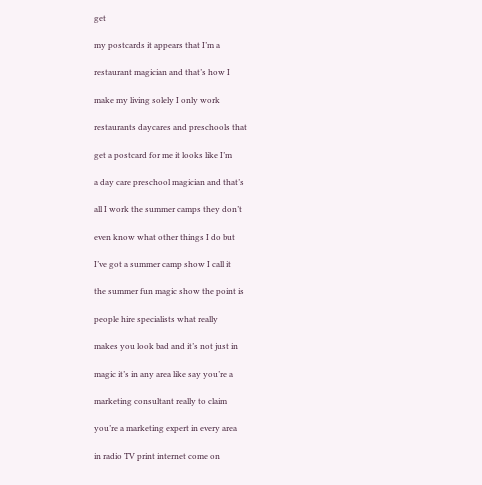get

my postcards it appears that I’m a

restaurant magician and that’s how I

make my living solely I only work

restaurants daycares and preschools that

get a postcard for me it looks like I’m

a day care preschool magician and that’s

all I work the summer camps they don’t

even know what other things I do but

I’ve got a summer camp show I call it

the summer fun magic show the point is

people hire specialists what really

makes you look bad and it’s not just in

magic it’s in any area like say you’re a

marketing consultant really to claim

you’re a marketing expert in every area

in radio TV print internet come on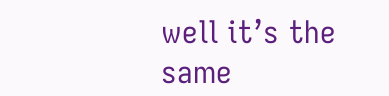well it’s the same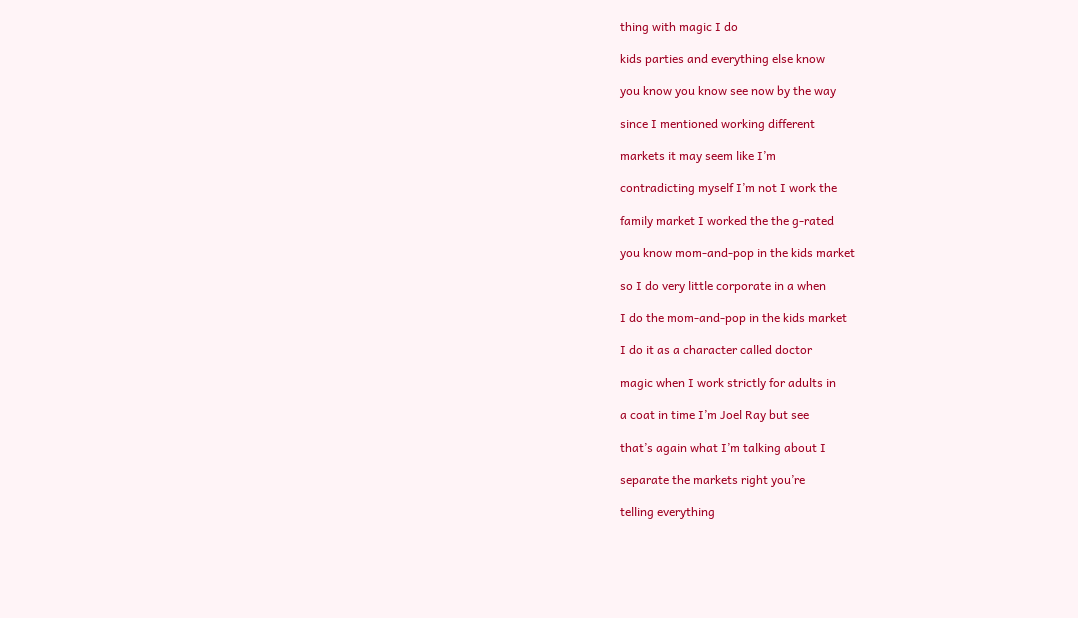thing with magic I do

kids parties and everything else know

you know you know see now by the way

since I mentioned working different

markets it may seem like I’m

contradicting myself I’m not I work the

family market I worked the the g-rated

you know mom-and-pop in the kids market

so I do very little corporate in a when

I do the mom-and-pop in the kids market

I do it as a character called doctor

magic when I work strictly for adults in

a coat in time I’m Joel Ray but see

that’s again what I’m talking about I

separate the markets right you’re

telling everything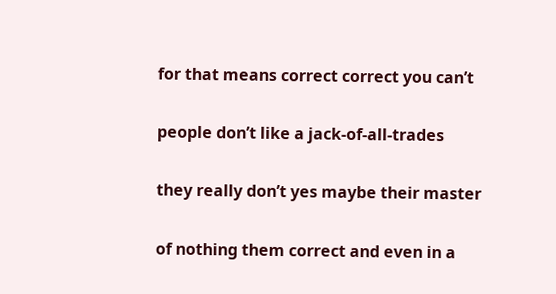for that means correct correct you can’t

people don’t like a jack-of-all-trades

they really don’t yes maybe their master

of nothing them correct and even in a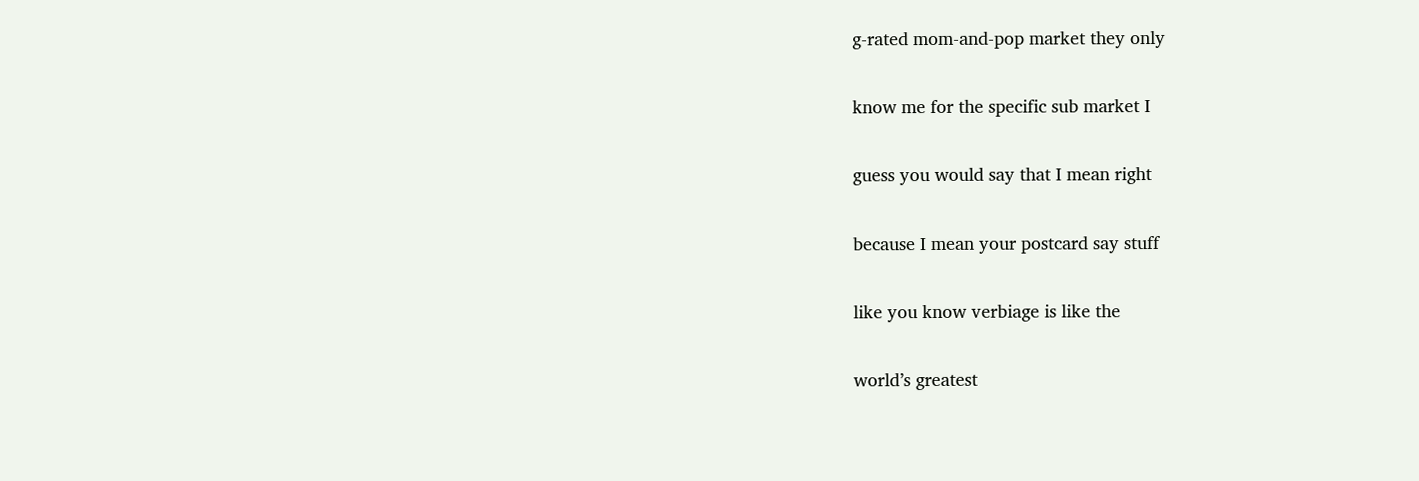g-rated mom-and-pop market they only

know me for the specific sub market I

guess you would say that I mean right

because I mean your postcard say stuff

like you know verbiage is like the

world’s greatest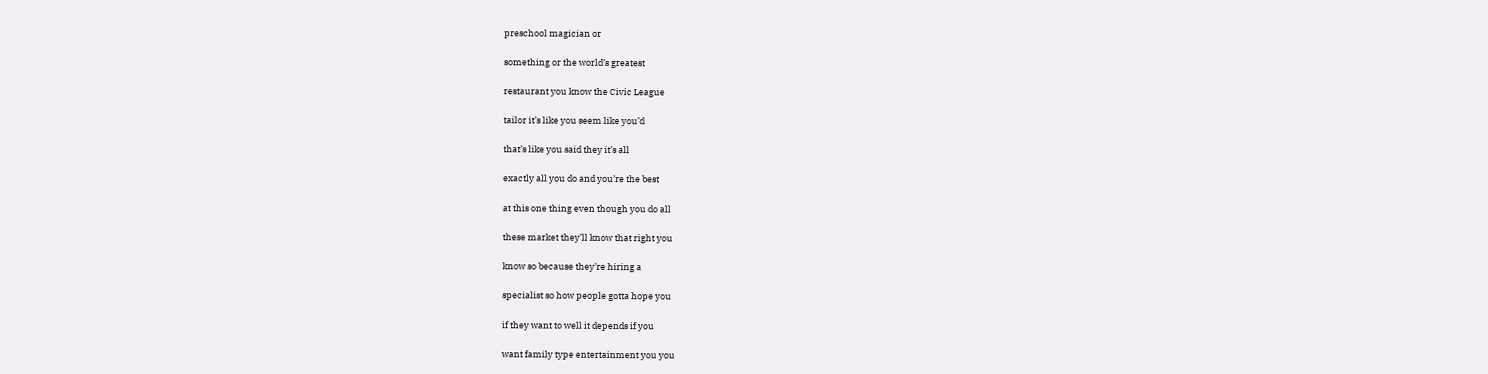preschool magician or

something or the world’s greatest

restaurant you know the Civic League

tailor it’s like you seem like you’d

that’s like you said they it’s all

exactly all you do and you’re the best

at this one thing even though you do all

these market they’ll know that right you

know so because they’re hiring a

specialist so how people gotta hope you

if they want to well it depends if you

want family type entertainment you you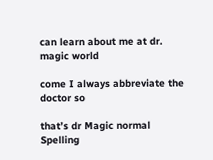can learn about me at dr. magic world

come I always abbreviate the doctor so

that’s dr Magic normal Spelling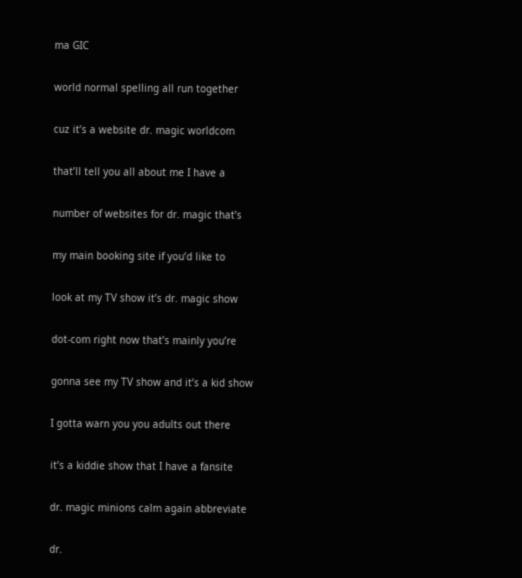ma GIC

world normal spelling all run together

cuz it’s a website dr. magic worldcom

that’ll tell you all about me I have a

number of websites for dr. magic that’s

my main booking site if you’d like to

look at my TV show it’s dr. magic show

dot-com right now that’s mainly you’re

gonna see my TV show and it’s a kid show

I gotta warn you you adults out there

it’s a kiddie show that I have a fansite

dr. magic minions calm again abbreviate

dr.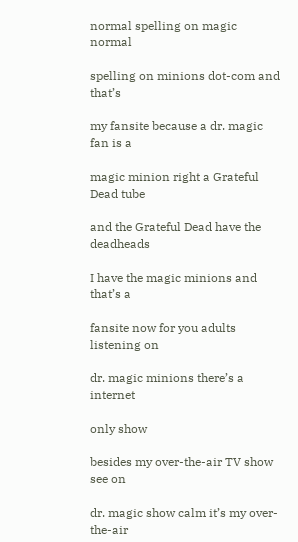normal spelling on magic normal

spelling on minions dot-com and that’s

my fansite because a dr. magic fan is a

magic minion right a Grateful Dead tube

and the Grateful Dead have the deadheads

I have the magic minions and that’s a

fansite now for you adults listening on

dr. magic minions there’s a internet

only show

besides my over-the-air TV show see on

dr. magic show calm it’s my over-the-air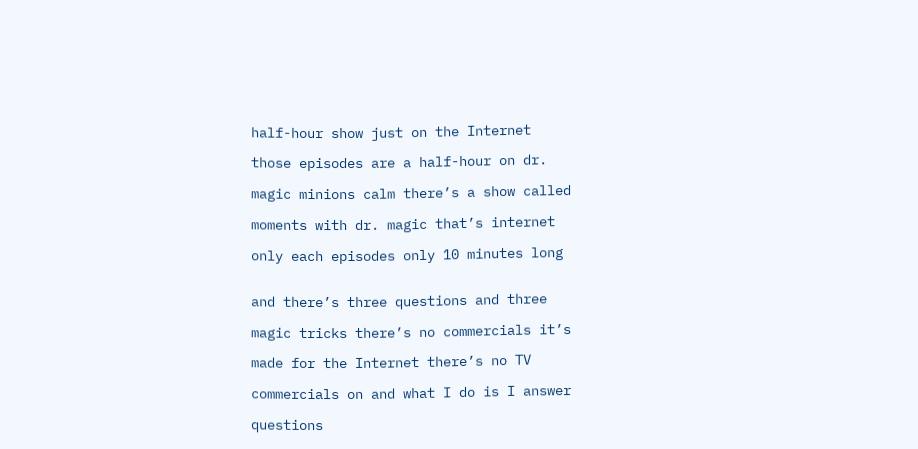half-hour show just on the Internet

those episodes are a half-hour on dr.

magic minions calm there’s a show called

moments with dr. magic that’s internet

only each episodes only 10 minutes long


and there’s three questions and three

magic tricks there’s no commercials it’s

made for the Internet there’s no TV

commercials on and what I do is I answer

questions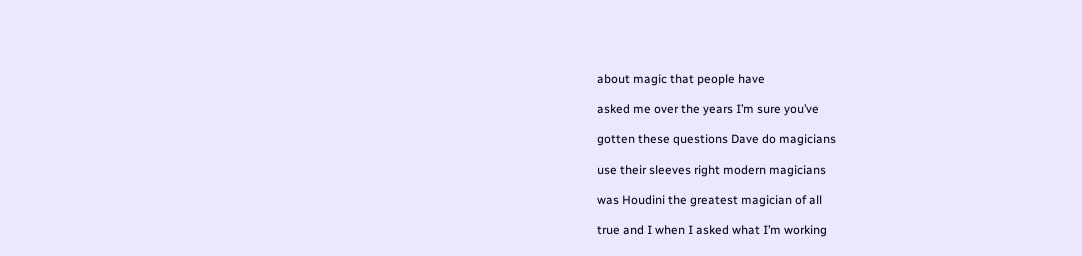about magic that people have

asked me over the years I’m sure you’ve

gotten these questions Dave do magicians

use their sleeves right modern magicians

was Houdini the greatest magician of all

true and I when I asked what I’m working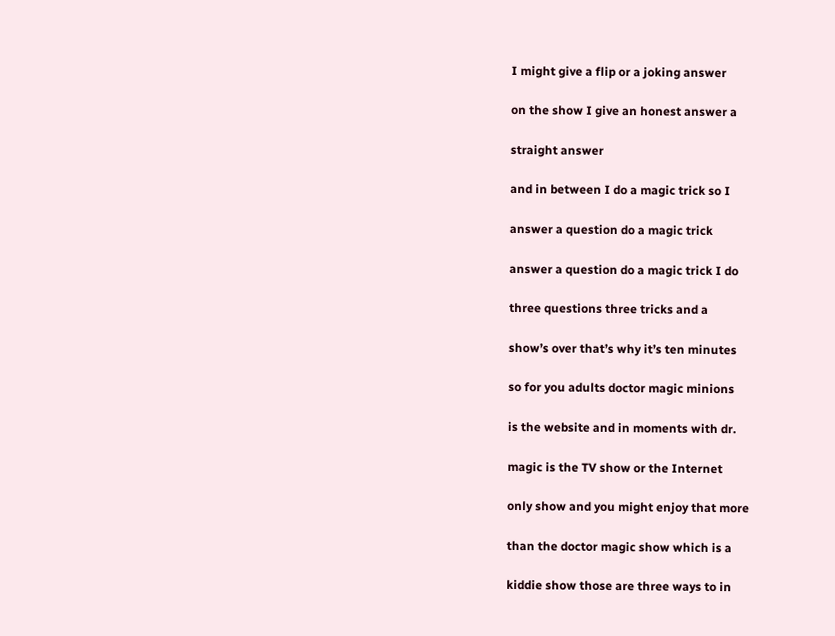I might give a flip or a joking answer

on the show I give an honest answer a

straight answer

and in between I do a magic trick so I

answer a question do a magic trick

answer a question do a magic trick I do

three questions three tricks and a

show’s over that’s why it’s ten minutes

so for you adults doctor magic minions

is the website and in moments with dr.

magic is the TV show or the Internet

only show and you might enjoy that more

than the doctor magic show which is a

kiddie show those are three ways to in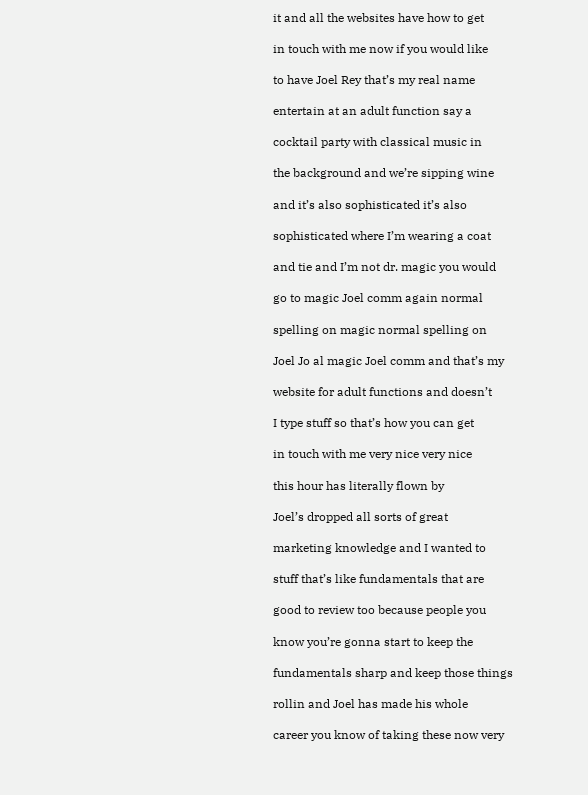it and all the websites have how to get

in touch with me now if you would like

to have Joel Rey that’s my real name

entertain at an adult function say a

cocktail party with classical music in

the background and we’re sipping wine

and it’s also sophisticated it’s also

sophisticated where I’m wearing a coat

and tie and I’m not dr. magic you would

go to magic Joel comm again normal

spelling on magic normal spelling on

Joel Jo al magic Joel comm and that’s my

website for adult functions and doesn’t

I type stuff so that’s how you can get

in touch with me very nice very nice

this hour has literally flown by

Joel’s dropped all sorts of great

marketing knowledge and I wanted to

stuff that’s like fundamentals that are

good to review too because people you

know you’re gonna start to keep the

fundamentals sharp and keep those things

rollin and Joel has made his whole

career you know of taking these now very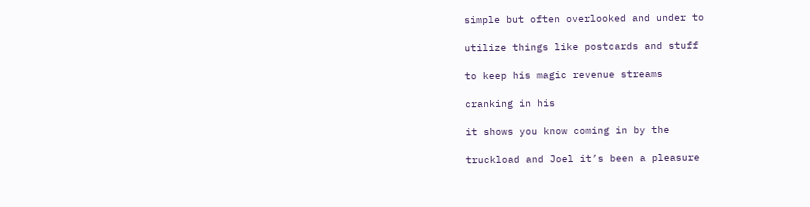simple but often overlooked and under to

utilize things like postcards and stuff

to keep his magic revenue streams

cranking in his

it shows you know coming in by the

truckload and Joel it’s been a pleasure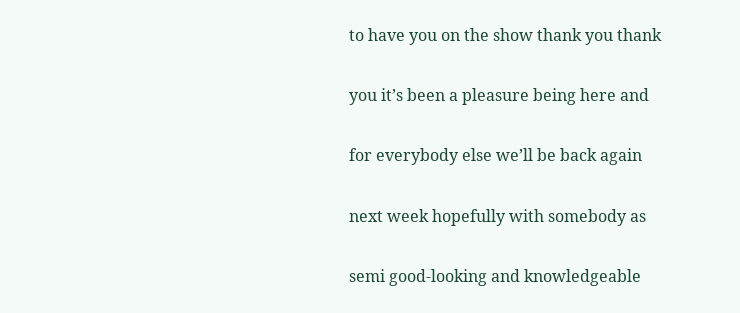to have you on the show thank you thank

you it’s been a pleasure being here and

for everybody else we’ll be back again

next week hopefully with somebody as

semi good-looking and knowledgeable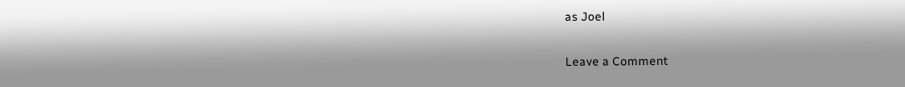as Joel

Leave a Comment